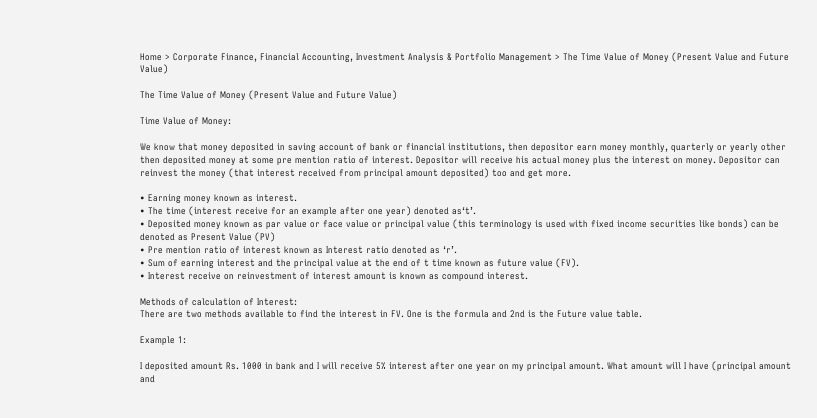Home > Corporate Finance, Financial Accounting, Investment Analysis & Portfolio Management > The Time Value of Money (Present Value and Future Value)

The Time Value of Money (Present Value and Future Value)

Time Value of Money:

We know that money deposited in saving account of bank or financial institutions, then depositor earn money monthly, quarterly or yearly other then deposited money at some pre mention ratio of interest. Depositor will receive his actual money plus the interest on money. Depositor can reinvest the money (that interest received from principal amount deposited) too and get more.

• Earning money known as interest.
• The time (interest receive for an example after one year) denoted as‘t’.
• Deposited money known as par value or face value or principal value (this terminology is used with fixed income securities like bonds) can be denoted as Present Value (PV)
• Pre mention ratio of interest known as Interest ratio denoted as ‘r’.
• Sum of earning interest and the principal value at the end of t time known as future value (FV).
• Interest receive on reinvestment of interest amount is known as compound interest.

Methods of calculation of Interest:
There are two methods available to find the interest in FV. One is the formula and 2nd is the Future value table.

Example 1:

I deposited amount Rs. 1000 in bank and I will receive 5% interest after one year on my principal amount. What amount will I have (principal amount and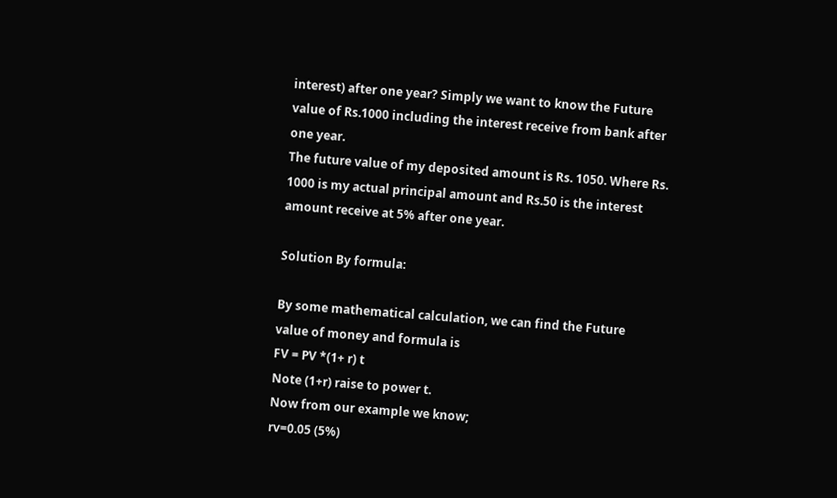interest) after one year? Simply we want to know the Future value of Rs.1000 including the interest receive from bank after one year.
The future value of my deposited amount is Rs. 1050. Where Rs. 1000 is my actual principal amount and Rs.50 is the interest amount receive at 5% after one year.

Solution By formula:

By some mathematical calculation, we can find the Future value of money and formula is
FV = PV *(1+ r) t
Note (1+r) raise to power t.
Now from our example we know;
rv=0.05 (5%)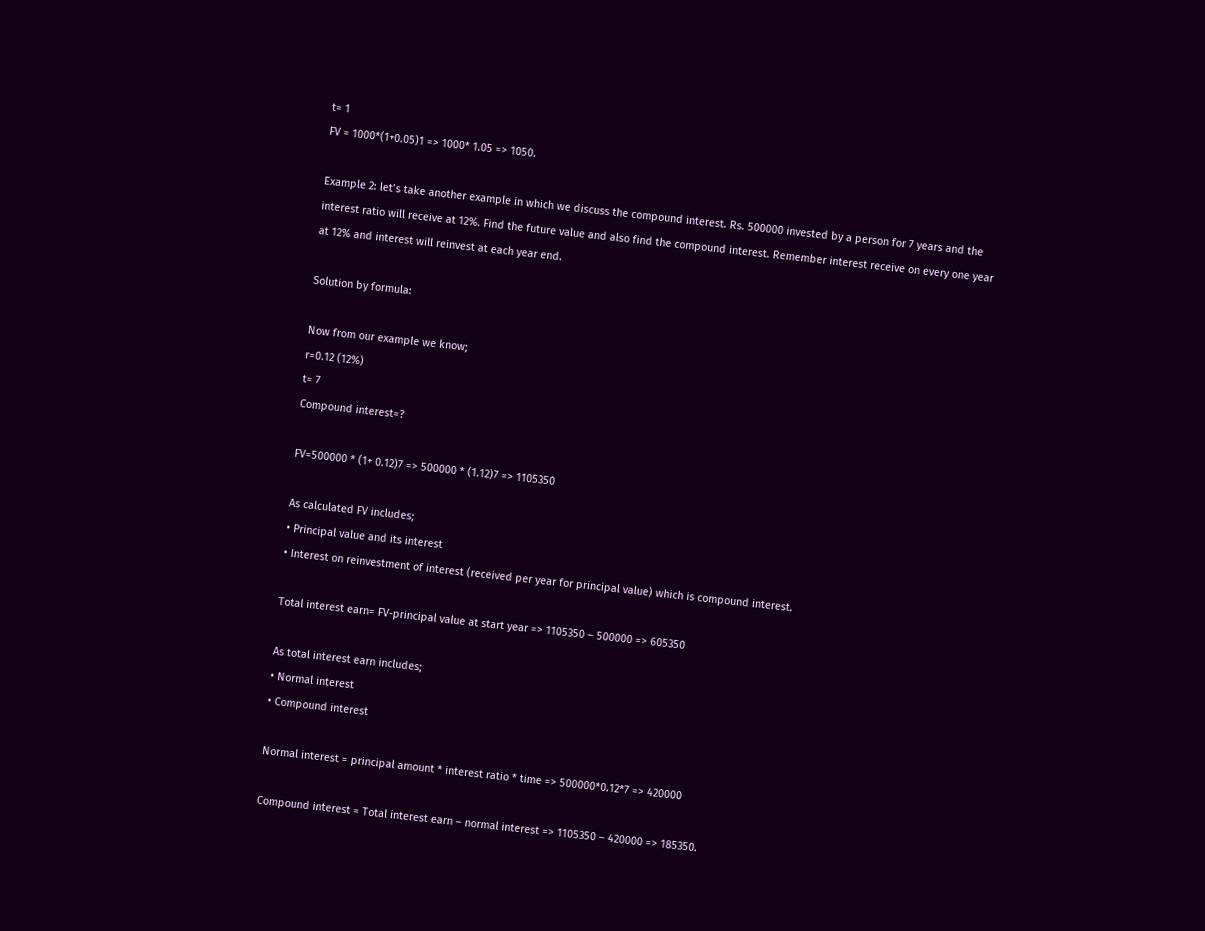t= 1
FV = 1000*(1+0.05)1 => 1000* 1.05 => 1050.

Example 2: let’s take another example in which we discuss the compound interest. Rs. 500000 invested by a person for 7 years and the interest ratio will receive at 12%. Find the future value and also find the compound interest. Remember interest receive on every one year at 12% and interest will reinvest at each year end.

Solution by formula:

Now from our example we know;
r=0.12 (12%)
t= 7
Compound interest=?

FV=500000 * (1+ 0.12)7 => 500000 * (1.12)7 => 1105350

As calculated FV includes;
• Principal value and its interest
• Interest on reinvestment of interest (received per year for principal value) which is compound interest.

Total interest earn= FV-principal value at start year => 1105350 – 500000 => 605350

As total interest earn includes;
• Normal interest
• Compound interest

Normal interest = principal amount * interest ratio * time => 500000*0.12*7 => 420000

Compound interest = Total interest earn – normal interest => 1105350 – 420000 => 185350.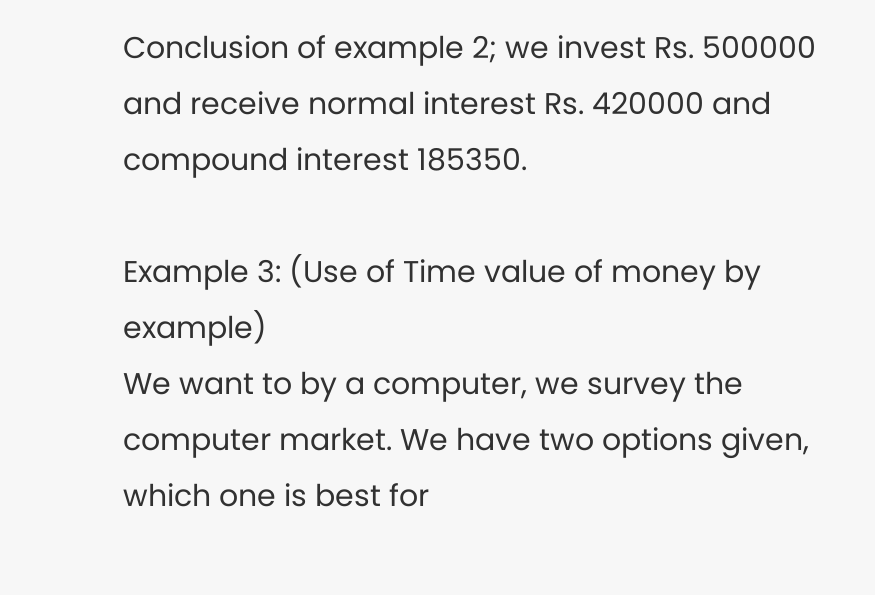Conclusion of example 2; we invest Rs. 500000 and receive normal interest Rs. 420000 and compound interest 185350.

Example 3: (Use of Time value of money by example)
We want to by a computer, we survey the computer market. We have two options given, which one is best for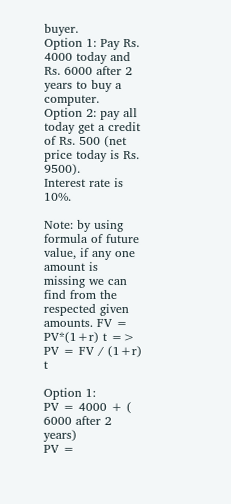buyer.
Option 1: Pay Rs. 4000 today and Rs. 6000 after 2 years to buy a computer.
Option 2: pay all today get a credit of Rs. 500 (net price today is Rs. 9500).
Interest rate is 10%.

Note: by using formula of future value, if any one amount is missing we can find from the respected given amounts. FV = PV*(1+r) t => PV = FV / (1+r) t

Option 1:
PV = 4000 + ( 6000 after 2 years)
PV =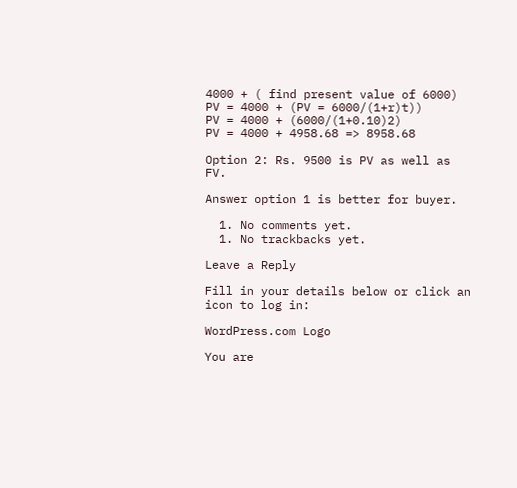4000 + ( find present value of 6000)
PV = 4000 + (PV = 6000/(1+r)t))
PV = 4000 + (6000/(1+0.10)2)
PV = 4000 + 4958.68 => 8958.68

Option 2: Rs. 9500 is PV as well as FV.

Answer option 1 is better for buyer.

  1. No comments yet.
  1. No trackbacks yet.

Leave a Reply

Fill in your details below or click an icon to log in:

WordPress.com Logo

You are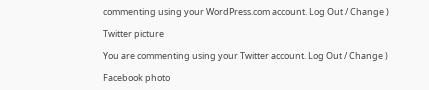commenting using your WordPress.com account. Log Out / Change )

Twitter picture

You are commenting using your Twitter account. Log Out / Change )

Facebook photo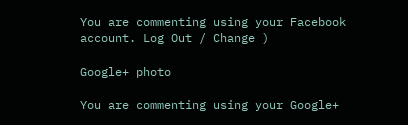You are commenting using your Facebook account. Log Out / Change )

Google+ photo

You are commenting using your Google+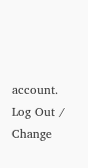account. Log Out / Change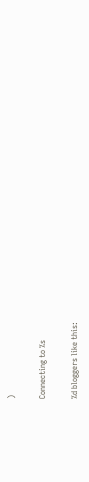)

Connecting to %s

%d bloggers like this: